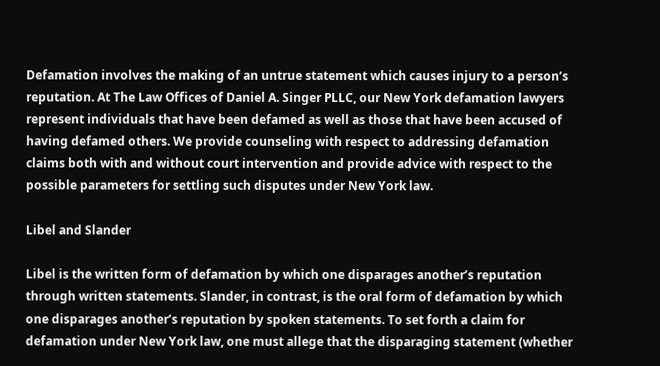Defamation involves the making of an untrue statement which causes injury to a person’s reputation. At The Law Offices of Daniel A. Singer PLLC, our New York defamation lawyers represent individuals that have been defamed as well as those that have been accused of having defamed others. We provide counseling with respect to addressing defamation claims both with and without court intervention and provide advice with respect to the possible parameters for settling such disputes under New York law.

Libel and Slander

Libel is the written form of defamation by which one disparages another’s reputation through written statements. Slander, in contrast, is the oral form of defamation by which one disparages another’s reputation by spoken statements. To set forth a claim for defamation under New York law, one must allege that the disparaging statement (whether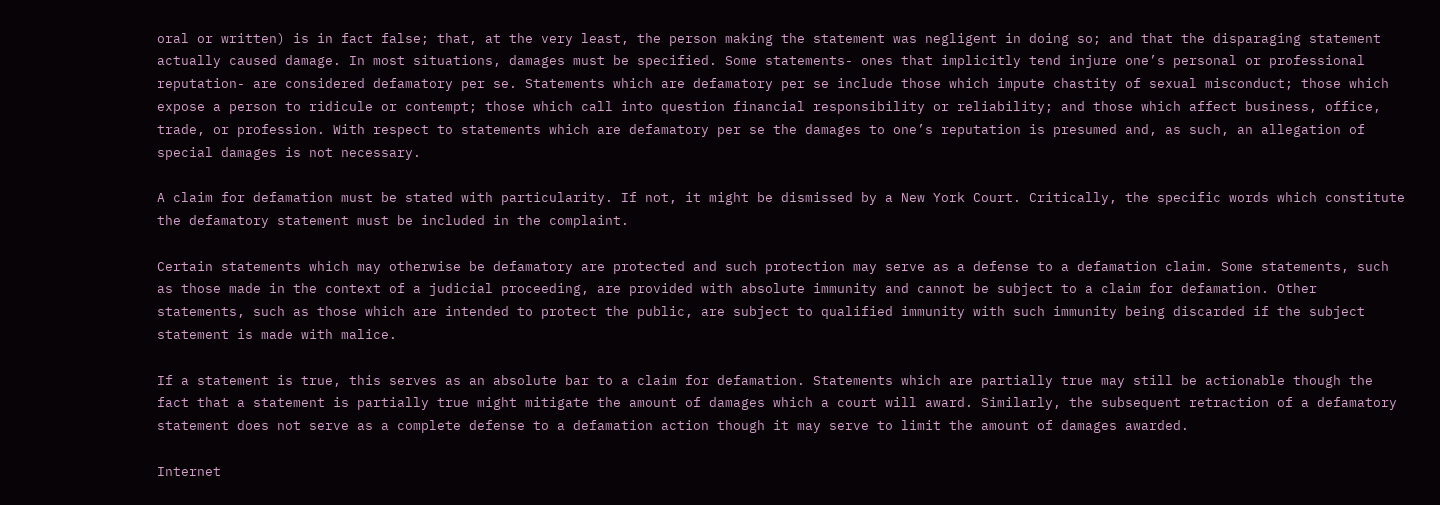oral or written) is in fact false; that, at the very least, the person making the statement was negligent in doing so; and that the disparaging statement actually caused damage. In most situations, damages must be specified. Some statements- ones that implicitly tend injure one’s personal or professional reputation- are considered defamatory per se. Statements which are defamatory per se include those which impute chastity of sexual misconduct; those which expose a person to ridicule or contempt; those which call into question financial responsibility or reliability; and those which affect business, office, trade, or profession. With respect to statements which are defamatory per se the damages to one’s reputation is presumed and, as such, an allegation of special damages is not necessary.

A claim for defamation must be stated with particularity. If not, it might be dismissed by a New York Court. Critically, the specific words which constitute the defamatory statement must be included in the complaint.

Certain statements which may otherwise be defamatory are protected and such protection may serve as a defense to a defamation claim. Some statements, such as those made in the context of a judicial proceeding, are provided with absolute immunity and cannot be subject to a claim for defamation. Other statements, such as those which are intended to protect the public, are subject to qualified immunity with such immunity being discarded if the subject statement is made with malice.

If a statement is true, this serves as an absolute bar to a claim for defamation. Statements which are partially true may still be actionable though the fact that a statement is partially true might mitigate the amount of damages which a court will award. Similarly, the subsequent retraction of a defamatory statement does not serve as a complete defense to a defamation action though it may serve to limit the amount of damages awarded.

Internet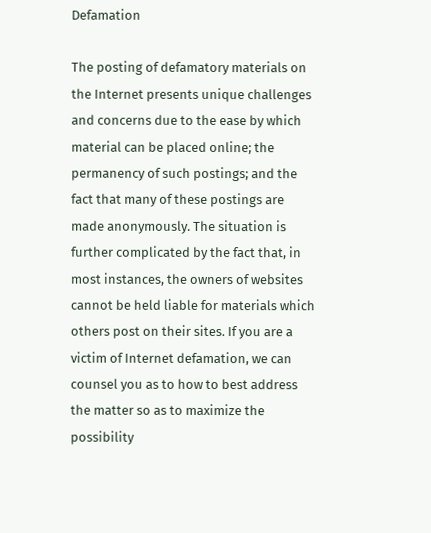Defamation

The posting of defamatory materials on the Internet presents unique challenges and concerns due to the ease by which material can be placed online; the permanency of such postings; and the fact that many of these postings are made anonymously. The situation is further complicated by the fact that, in most instances, the owners of websites cannot be held liable for materials which others post on their sites. If you are a victim of Internet defamation, we can counsel you as to how to best address the matter so as to maximize the possibility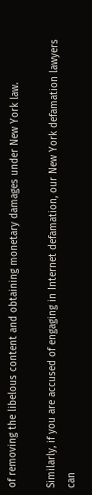of removing the libelous content and obtaining monetary damages under New York law.

Similarly, if you are accused of engaging in Internet defamation, our New York defamation lawyers can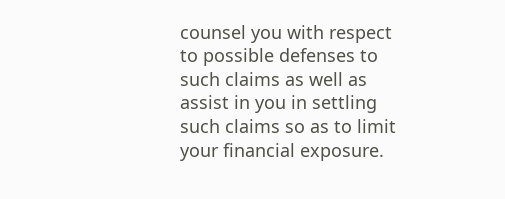counsel you with respect to possible defenses to such claims as well as assist in you in settling such claims so as to limit your financial exposure.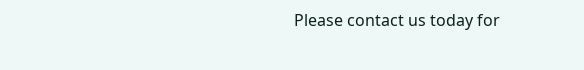Please contact us today for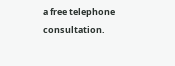a free telephone consultation.